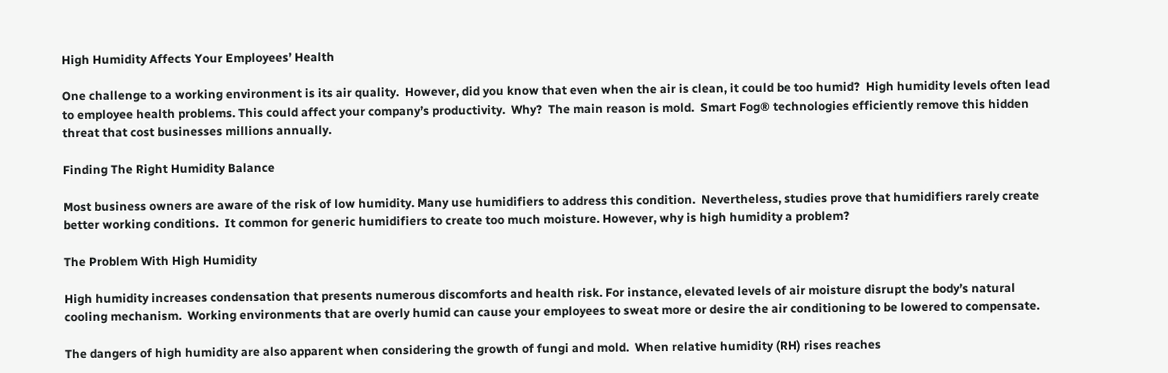High Humidity Affects Your Employees’ Health

One challenge to a working environment is its air quality.  However, did you know that even when the air is clean, it could be too humid?  High humidity levels often lead to employee health problems. This could affect your company’s productivity.  Why?  The main reason is mold.  Smart Fog® technologies efficiently remove this hidden threat that cost businesses millions annually.

Finding The Right Humidity Balance

Most business owners are aware of the risk of low humidity. Many use humidifiers to address this condition.  Nevertheless, studies prove that humidifiers rarely create better working conditions.  It common for generic humidifiers to create too much moisture. However, why is high humidity a problem?

The Problem With High Humidity

High humidity increases condensation that presents numerous discomforts and health risk. For instance, elevated levels of air moisture disrupt the body’s natural cooling mechanism.  Working environments that are overly humid can cause your employees to sweat more or desire the air conditioning to be lowered to compensate.

The dangers of high humidity are also apparent when considering the growth of fungi and mold.  When relative humidity (RH) rises reaches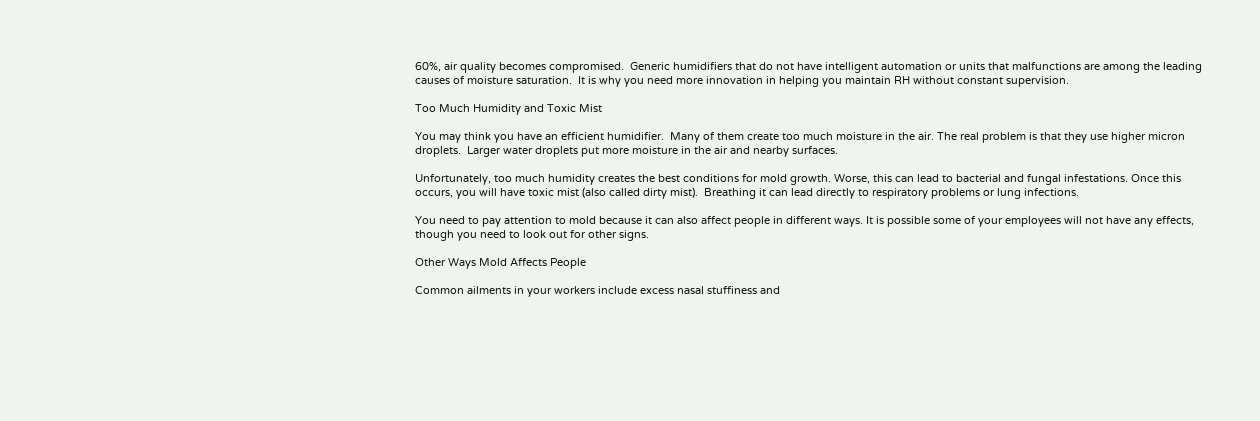60%, air quality becomes compromised.  Generic humidifiers that do not have intelligent automation or units that malfunctions are among the leading causes of moisture saturation.  It is why you need more innovation in helping you maintain RH without constant supervision.

Too Much Humidity and Toxic Mist

You may think you have an efficient humidifier.  Many of them create too much moisture in the air. The real problem is that they use higher micron droplets.  Larger water droplets put more moisture in the air and nearby surfaces.

Unfortunately, too much humidity creates the best conditions for mold growth. Worse, this can lead to bacterial and fungal infestations. Once this occurs, you will have toxic mist (also called dirty mist).  Breathing it can lead directly to respiratory problems or lung infections.

You need to pay attention to mold because it can also affect people in different ways. It is possible some of your employees will not have any effects, though you need to look out for other signs.

Other Ways Mold Affects People

Common ailments in your workers include excess nasal stuffiness and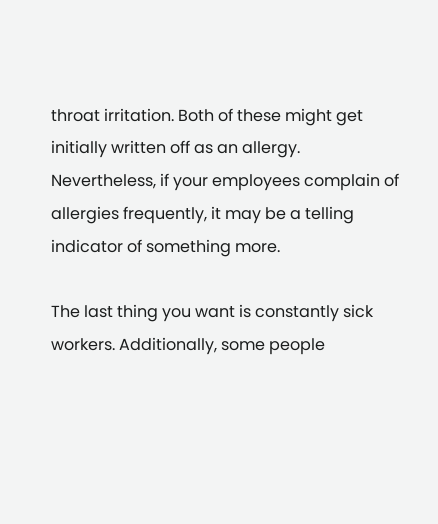throat irritation. Both of these might get initially written off as an allergy. Nevertheless, if your employees complain of allergies frequently, it may be a telling indicator of something more.

The last thing you want is constantly sick workers. Additionally, some people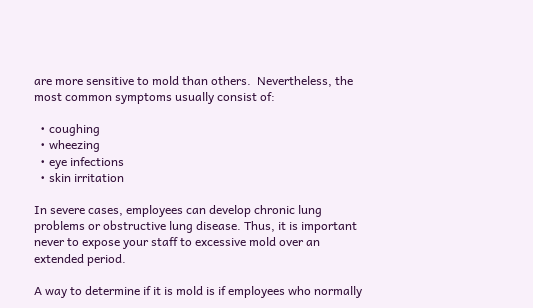are more sensitive to mold than others.  Nevertheless, the most common symptoms usually consist of:

  • coughing
  • wheezing
  • eye infections
  • skin irritation

In severe cases, employees can develop chronic lung problems or obstructive lung disease. Thus, it is important never to expose your staff to excessive mold over an extended period.

A way to determine if it is mold is if employees who normally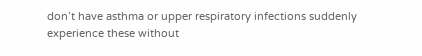don’t have asthma or upper respiratory infections suddenly experience these without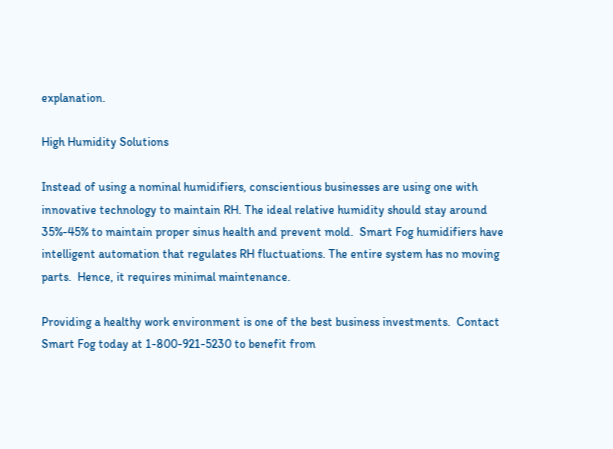explanation.

High Humidity Solutions

Instead of using a nominal humidifiers, conscientious businesses are using one with innovative technology to maintain RH. The ideal relative humidity should stay around 35%-45% to maintain proper sinus health and prevent mold.  Smart Fog humidifiers have intelligent automation that regulates RH fluctuations. The entire system has no moving parts.  Hence, it requires minimal maintenance.

Providing a healthy work environment is one of the best business investments.  Contact Smart Fog today at 1-800-921-5230 to benefit from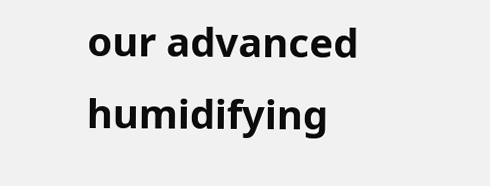our advanced humidifying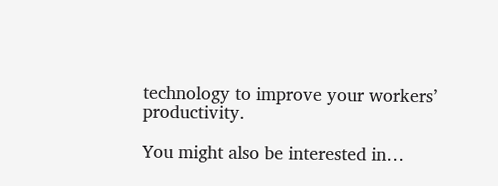technology to improve your workers’ productivity.

You might also be interested in…